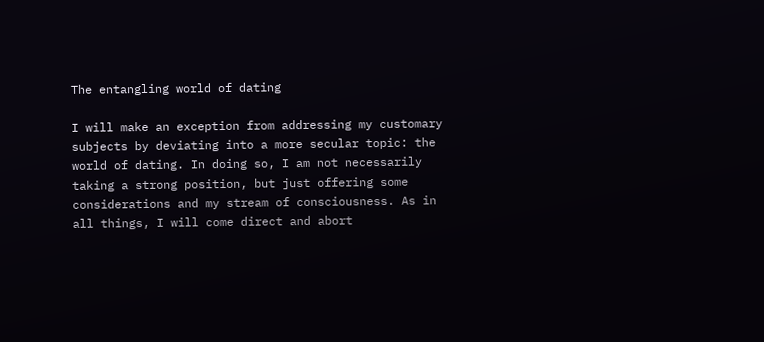The entangling world of dating

I will make an exception from addressing my customary subjects by deviating into a more secular topic: the world of dating. In doing so, I am not necessarily taking a strong position, but just offering some considerations and my stream of consciousness. As in all things, I will come direct and abort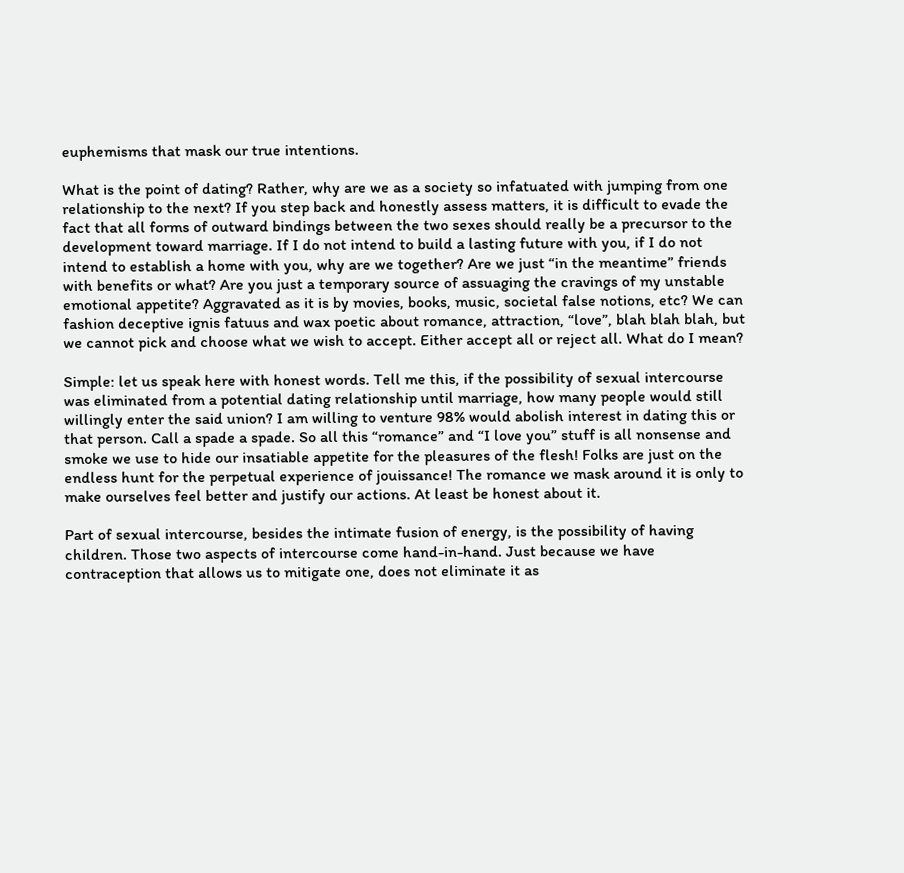euphemisms that mask our true intentions.

What is the point of dating? Rather, why are we as a society so infatuated with jumping from one relationship to the next? If you step back and honestly assess matters, it is difficult to evade the fact that all forms of outward bindings between the two sexes should really be a precursor to the development toward marriage. If I do not intend to build a lasting future with you, if I do not intend to establish a home with you, why are we together? Are we just “in the meantime” friends with benefits or what? Are you just a temporary source of assuaging the cravings of my unstable emotional appetite? Aggravated as it is by movies, books, music, societal false notions, etc? We can fashion deceptive ignis fatuus and wax poetic about romance, attraction, “love”, blah blah blah, but we cannot pick and choose what we wish to accept. Either accept all or reject all. What do I mean?

Simple: let us speak here with honest words. Tell me this, if the possibility of sexual intercourse was eliminated from a potential dating relationship until marriage, how many people would still willingly enter the said union? I am willing to venture 98% would abolish interest in dating this or that person. Call a spade a spade. So all this “romance” and “I love you” stuff is all nonsense and smoke we use to hide our insatiable appetite for the pleasures of the flesh! Folks are just on the endless hunt for the perpetual experience of jouissance! The romance we mask around it is only to make ourselves feel better and justify our actions. At least be honest about it.

Part of sexual intercourse, besides the intimate fusion of energy, is the possibility of having children. Those two aspects of intercourse come hand-in-hand. Just because we have contraception that allows us to mitigate one, does not eliminate it as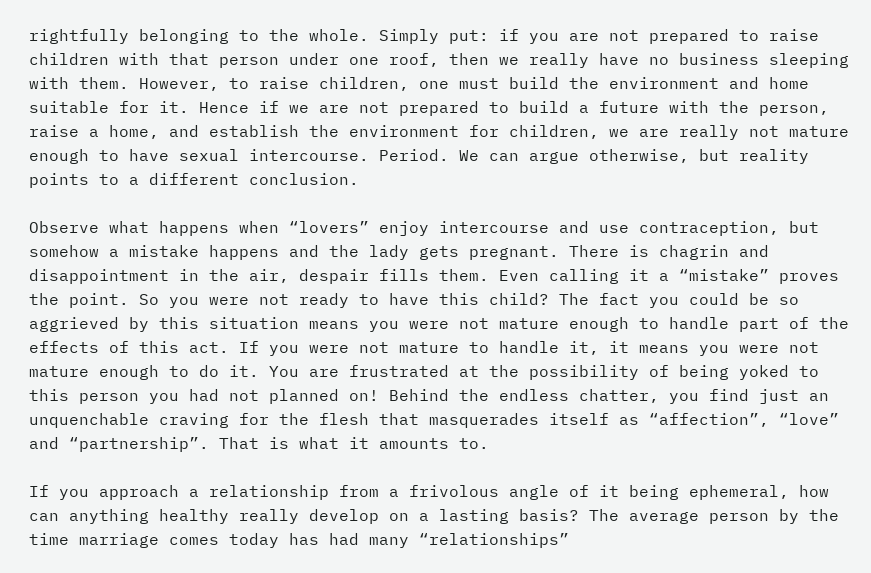rightfully belonging to the whole. Simply put: if you are not prepared to raise children with that person under one roof, then we really have no business sleeping with them. However, to raise children, one must build the environment and home suitable for it. Hence if we are not prepared to build a future with the person, raise a home, and establish the environment for children, we are really not mature enough to have sexual intercourse. Period. We can argue otherwise, but reality points to a different conclusion.

Observe what happens when “lovers” enjoy intercourse and use contraception, but somehow a mistake happens and the lady gets pregnant. There is chagrin and disappointment in the air, despair fills them. Even calling it a “mistake” proves the point. So you were not ready to have this child? The fact you could be so aggrieved by this situation means you were not mature enough to handle part of the effects of this act. If you were not mature to handle it, it means you were not mature enough to do it. You are frustrated at the possibility of being yoked to this person you had not planned on! Behind the endless chatter, you find just an unquenchable craving for the flesh that masquerades itself as “affection”, “love” and “partnership”. That is what it amounts to.

If you approach a relationship from a frivolous angle of it being ephemeral, how can anything healthy really develop on a lasting basis? The average person by the time marriage comes today has had many “relationships”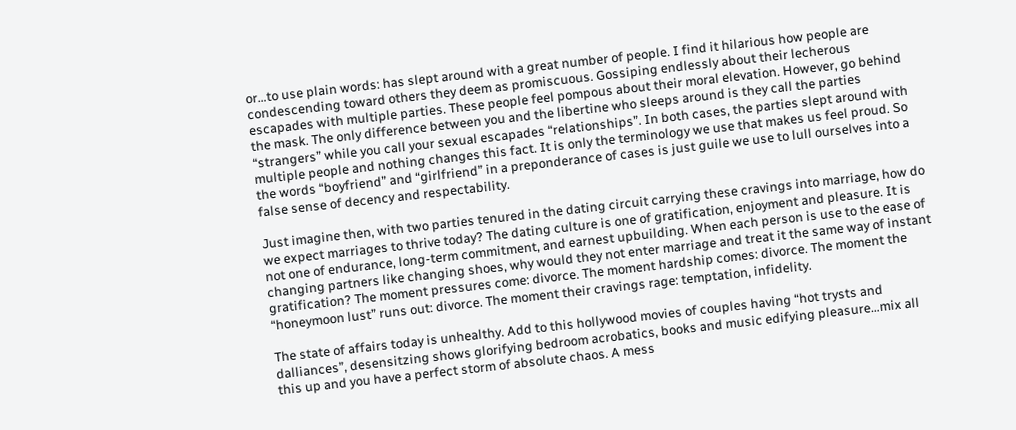or…to use plain words: has slept around with a great number of people. I find it hilarious how people are condescending toward others they deem as promiscuous. Gossiping endlessly about their lecherous escapades with multiple parties. These people feel pompous about their moral elevation. However, go behind the mask. The only difference between you and the libertine who sleeps around is they call the parties “strangers” while you call your sexual escapades “relationships”. In both cases, the parties slept around with multiple people and nothing changes this fact. It is only the terminology we use that makes us feel proud. So the words “boyfriend” and “girlfriend” in a preponderance of cases is just guile we use to lull ourselves into a false sense of decency and respectability.

Just imagine then, with two parties tenured in the dating circuit carrying these cravings into marriage, how do we expect marriages to thrive today? The dating culture is one of gratification, enjoyment and pleasure. It is not one of endurance, long-term commitment, and earnest upbuilding. When each person is use to the ease of changing partners like changing shoes, why would they not enter marriage and treat it the same way of instant gratification? The moment pressures come: divorce. The moment hardship comes: divorce. The moment the “honeymoon lust” runs out: divorce. The moment their cravings rage: temptation, infidelity.

The state of affairs today is unhealthy. Add to this hollywood movies of couples having “hot trysts and dalliances”, desensitzing shows glorifying bedroom acrobatics, books and music edifying pleasure…mix all this up and you have a perfect storm of absolute chaos. A mess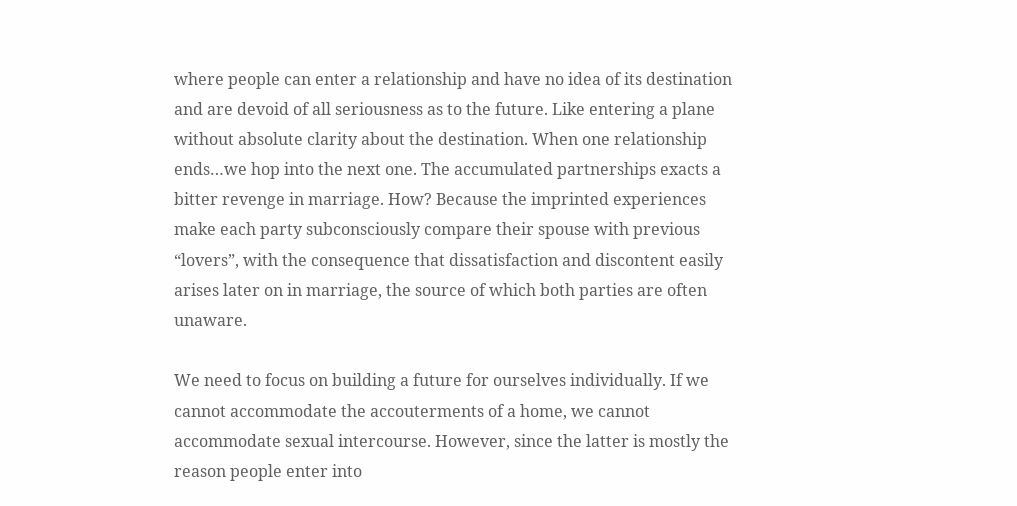where people can enter a relationship and have no idea of its destination and are devoid of all seriousness as to the future. Like entering a plane without absolute clarity about the destination. When one relationship ends…we hop into the next one. The accumulated partnerships exacts a bitter revenge in marriage. How? Because the imprinted experiences make each party subconsciously compare their spouse with previous “lovers”, with the consequence that dissatisfaction and discontent easily arises later on in marriage, the source of which both parties are often unaware.

We need to focus on building a future for ourselves individually. If we cannot accommodate the accouterments of a home, we cannot accommodate sexual intercourse. However, since the latter is mostly the reason people enter into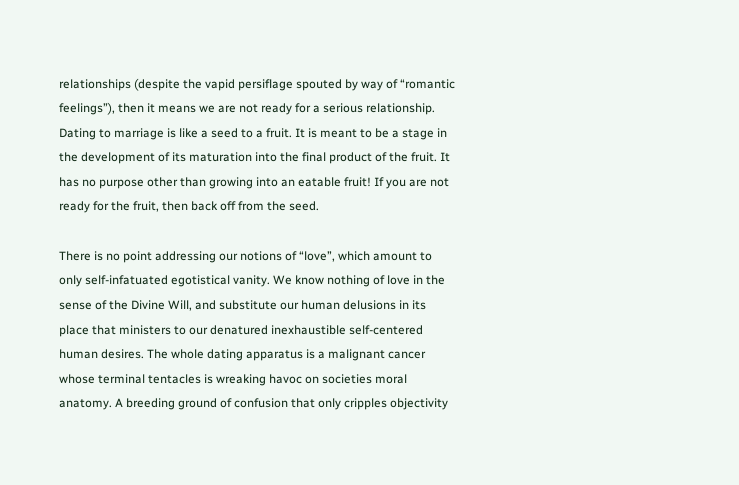relationships (despite the vapid persiflage spouted by way of “romantic feelings”), then it means we are not ready for a serious relationship. Dating to marriage is like a seed to a fruit. It is meant to be a stage in the development of its maturation into the final product of the fruit. It has no purpose other than growing into an eatable fruit! If you are not ready for the fruit, then back off from the seed.

There is no point addressing our notions of “love”, which amount to only self-infatuated egotistical vanity. We know nothing of love in the sense of the Divine Will, and substitute our human delusions in its place that ministers to our denatured inexhaustible self-centered human desires. The whole dating apparatus is a malignant cancer whose terminal tentacles is wreaking havoc on societies moral anatomy. A breeding ground of confusion that only cripples objectivity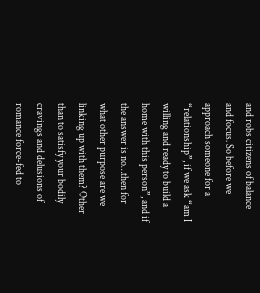and robs citizens of balance and focus. So before we approach someone for a “relationship”, if we ask “am I willing and ready to build a home with this person”, and if the answer is no…then for what other purpose are we linking up with them? Other than to satisfy your bodily cravings and delusions of romance force-fed to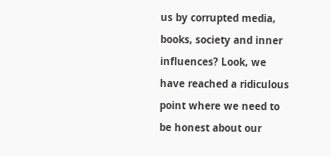us by corrupted media, books, society and inner influences? Look, we have reached a ridiculous point where we need to be honest about our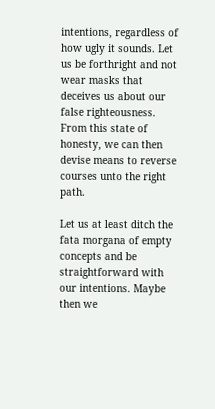intentions, regardless of how ugly it sounds. Let us be forthright and not wear masks that deceives us about our false righteousness. From this state of honesty, we can then devise means to reverse courses unto the right path.

Let us at least ditch the fata morgana of empty concepts and be straightforward with our intentions. Maybe then we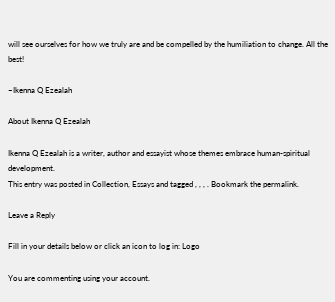will see ourselves for how we truly are and be compelled by the humiliation to change. All the best!

~Ikenna Q Ezealah

About Ikenna Q Ezealah

Ikenna Q Ezealah is a writer, author and essayist whose themes embrace human-spiritual development.
This entry was posted in Collection, Essays and tagged , , , . Bookmark the permalink.

Leave a Reply

Fill in your details below or click an icon to log in: Logo

You are commenting using your account.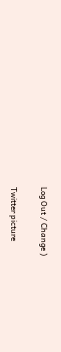Log Out / Change )

Twitter picture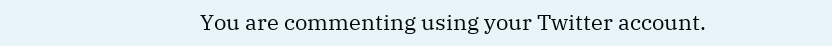You are commenting using your Twitter account.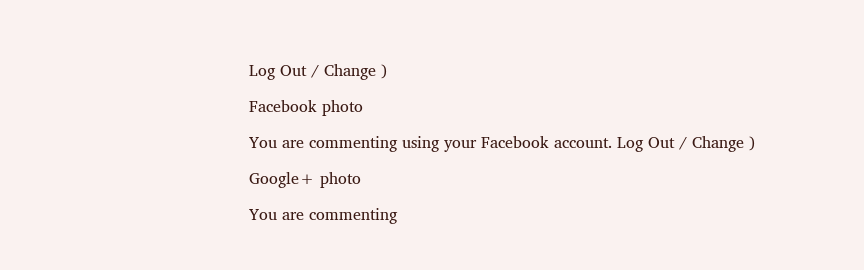Log Out / Change )

Facebook photo

You are commenting using your Facebook account. Log Out / Change )

Google+ photo

You are commenting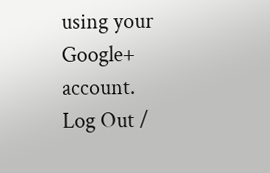using your Google+ account. Log Out /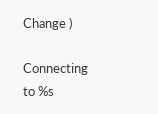Change )

Connecting to %s